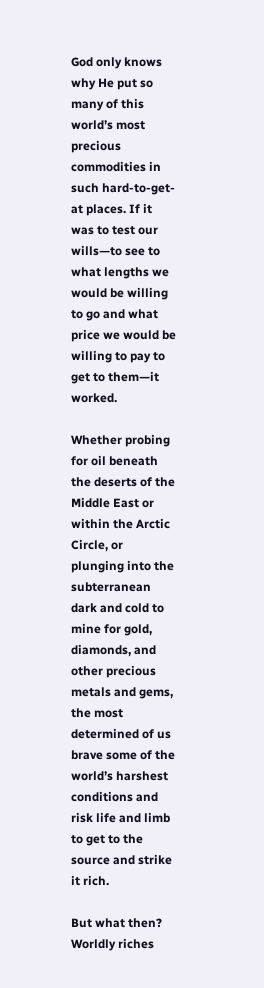God only knows why He put so many of this world’s most precious commodities in such hard-to-get-at places. If it was to test our wills—to see to what lengths we would be willing to go and what price we would be willing to pay to get to them—it worked.

Whether probing for oil beneath the deserts of the Middle East or within the Arctic Circle, or plunging into the subterranean dark and cold to mine for gold, diamonds, and other precious metals and gems, the most determined of us brave some of the world’s harshest conditions and risk life and limb to get to the source and strike it rich.

But what then? Worldly riches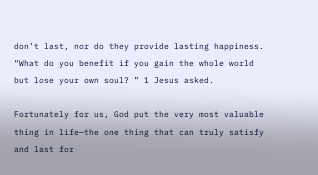don’t last, nor do they provide lasting happiness. “What do you benefit if you gain the whole world but lose your own soul? ” 1 Jesus asked.

Fortunately for us, God put the very most valuable thing in life—the one thing that can truly satisfy and last for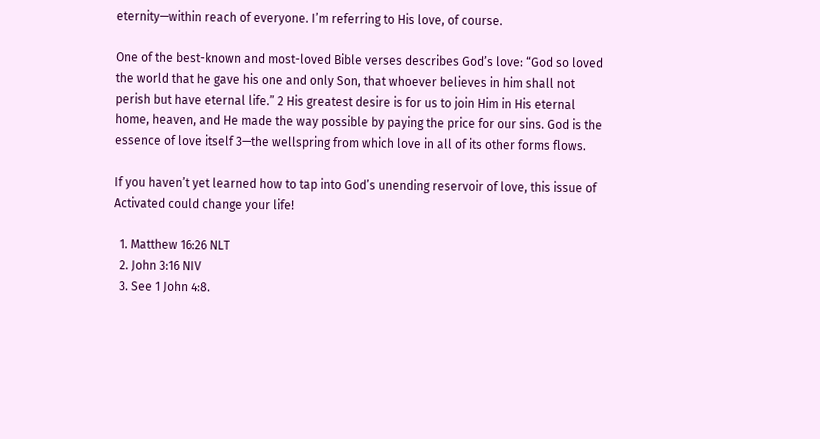eternity—within reach of everyone. I’m referring to His love, of course.

One of the best-known and most-loved Bible verses describes God’s love: “God so loved the world that he gave his one and only Son, that whoever believes in him shall not perish but have eternal life.” 2 His greatest desire is for us to join Him in His eternal home, heaven, and He made the way possible by paying the price for our sins. God is the essence of love itself 3—the wellspring from which love in all of its other forms flows.

If you haven’t yet learned how to tap into God’s unending reservoir of love, this issue of Activated could change your life!

  1. Matthew 16:26 NLT
  2. John 3:16 NIV
  3. See 1 John 4:8.